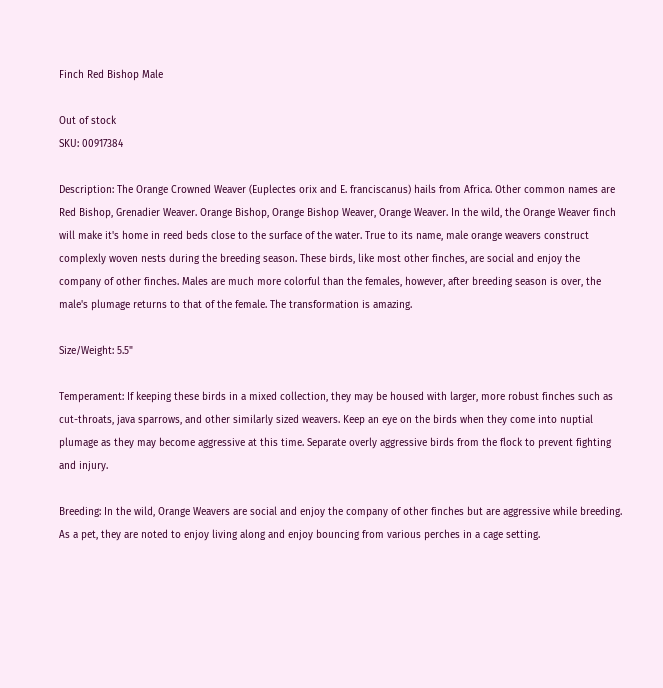Finch Red Bishop Male

Out of stock
SKU: 00917384

Description: The Orange Crowned Weaver (Euplectes orix and E. franciscanus) hails from Africa. Other common names are Red Bishop, Grenadier Weaver. Orange Bishop, Orange Bishop Weaver, Orange Weaver. In the wild, the Orange Weaver finch will make it's home in reed beds close to the surface of the water. True to its name, male orange weavers construct complexly woven nests during the breeding season. These birds, like most other finches, are social and enjoy the company of other finches. Males are much more colorful than the females, however, after breeding season is over, the male's plumage returns to that of the female. The transformation is amazing.

Size/Weight: 5.5"

Temperament: If keeping these birds in a mixed collection, they may be housed with larger, more robust finches such as cut-throats, java sparrows, and other similarly sized weavers. Keep an eye on the birds when they come into nuptial plumage as they may become aggressive at this time. Separate overly aggressive birds from the flock to prevent fighting and injury.

Breeding: In the wild, Orange Weavers are social and enjoy the company of other finches but are aggressive while breeding. As a pet, they are noted to enjoy living along and enjoy bouncing from various perches in a cage setting.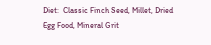Diet:  Classic Finch Seed, Millet, Dried Egg Food, Mineral Grit